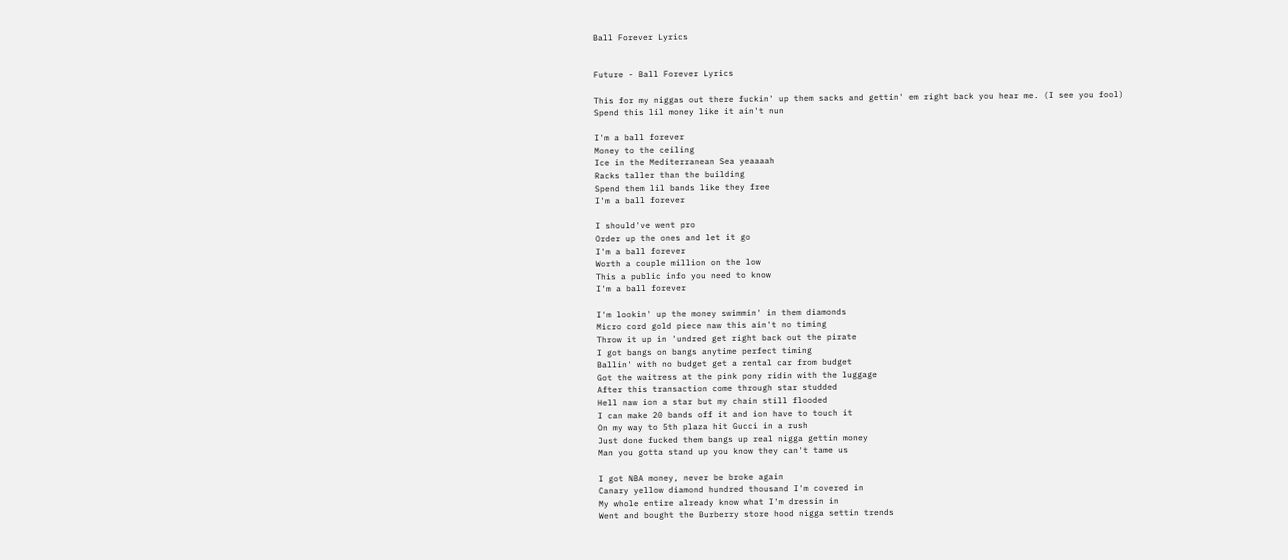Ball Forever Lyrics


Future - Ball Forever Lyrics

This for my niggas out there fuckin' up them sacks and gettin' em right back you hear me. (I see you fool)
Spend this lil money like it ain't nun

I'm a ball forever
Money to the ceiling
Ice in the Mediterranean Sea yeaaaah
Racks taller than the building
Spend them lil bands like they free
I'm a ball forever

I should've went pro
Order up the ones and let it go
I'm a ball forever
Worth a couple million on the low
This a public info you need to know
I'm a ball forever

I'm lookin' up the money swimmin' in them diamonds
Micro cord gold piece naw this ain't no timing
Throw it up in 'undred get right back out the pirate
I got bangs on bangs anytime perfect timing
Ballin' with no budget get a rental car from budget
Got the waitress at the pink pony ridin with the luggage
After this transaction come through star studded
Hell naw ion a star but my chain still flooded
I can make 20 bands off it and ion have to touch it
On my way to 5th plaza hit Gucci in a rush
Just done fucked them bangs up real nigga gettin money
Man you gotta stand up you know they can't tame us

I got NBA money, never be broke again
Canary yellow diamond hundred thousand I'm covered in
My whole entire already know what I'm dressin in
Went and bought the Burberry store hood nigga settin trends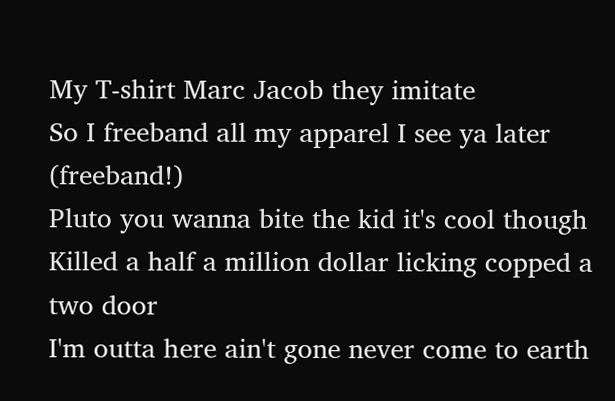My T-shirt Marc Jacob they imitate
So I freeband all my apparel I see ya later (freeband!)
Pluto you wanna bite the kid it's cool though
Killed a half a million dollar licking copped a two door
I'm outta here ain't gone never come to earth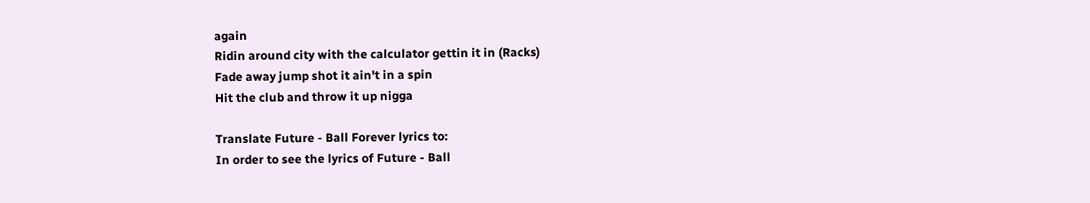again
Ridin around city with the calculator gettin it in (Racks)
Fade away jump shot it ain't in a spin
Hit the club and throw it up nigga

Translate Future - Ball Forever lyrics to:
In order to see the lyrics of Future - Ball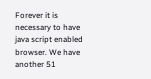Forever it is necessary to have java script enabled browser. We have another 51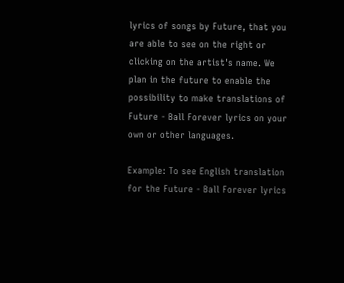lyrics of songs by Future, that you are able to see on the right or clicking on the artist's name. We plan in the future to enable the possibility to make translations of Future - Ball Forever lyrics on your own or other languages.

Example: To see English translation for the Future - Ball Forever lyrics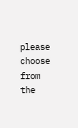please choose from the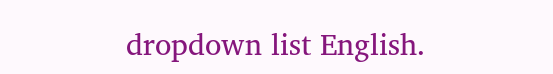dropdown list English.